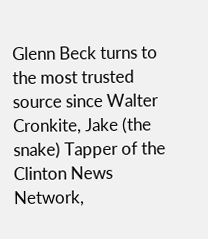Glenn Beck turns to the most trusted source since Walter Cronkite, Jake (the snake) Tapper of the Clinton News Network,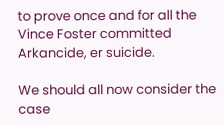to prove once and for all the Vince Foster committed Arkancide, er suicide.

We should all now consider the case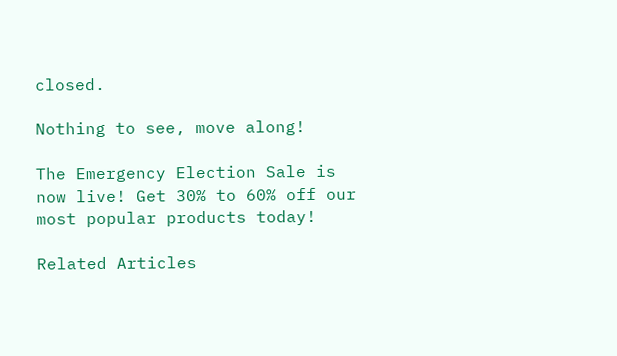closed.

Nothing to see, move along!

The Emergency Election Sale is now live! Get 30% to 60% off our most popular products today!

Related Articles